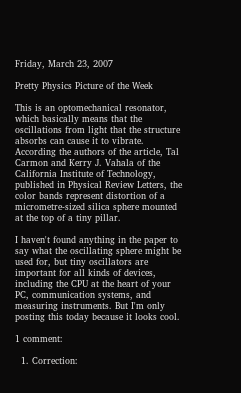Friday, March 23, 2007

Pretty Physics Picture of the Week

This is an optomechanical resonator, which basically means that the oscillations from light that the structure absorbs can cause it to vibrate. According the authors of the article, Tal Carmon and Kerry J. Vahala of the California Institute of Technology, published in Physical Review Letters, the color bands represent distortion of a micrometre-sized silica sphere mounted at the top of a tiny pillar.

I haven't found anything in the paper to say what the oscillating sphere might be used for, but tiny oscillators are important for all kinds of devices, including the CPU at the heart of your PC, communication systems, and measuring instruments. But I'm only posting this today because it looks cool.

1 comment:

  1. Correction: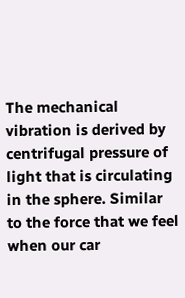The mechanical vibration is derived by centrifugal pressure of light that is circulating in the sphere. Similar to the force that we feel when our car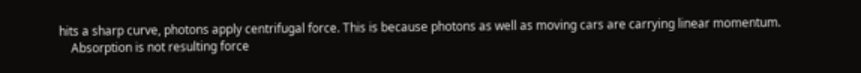hits a sharp curve, photons apply centrifugal force. This is because photons as well as moving cars are carrying linear momentum.
    Absorption is not resulting force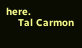here.
    Tal Carmon